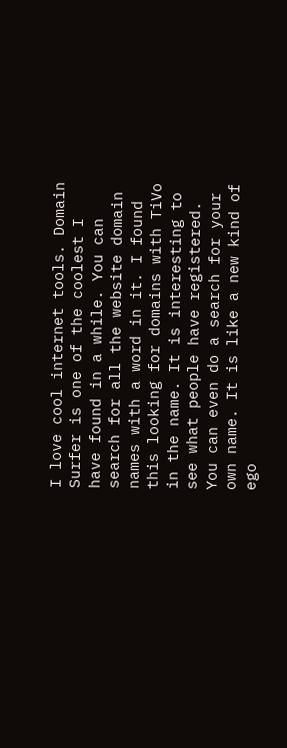I love cool internet tools. Domain Surfer is one of the coolest I have found in a while. You can search for all the website domain names with a word in it. I found this looking for domains with TiVo in the name. It is interesting to see what people have registered. You can even do a search for your own name. It is like a new kind of ego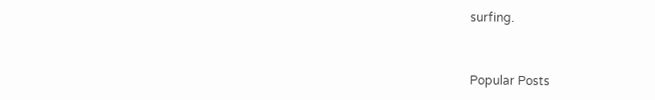surfing.


Popular Posts